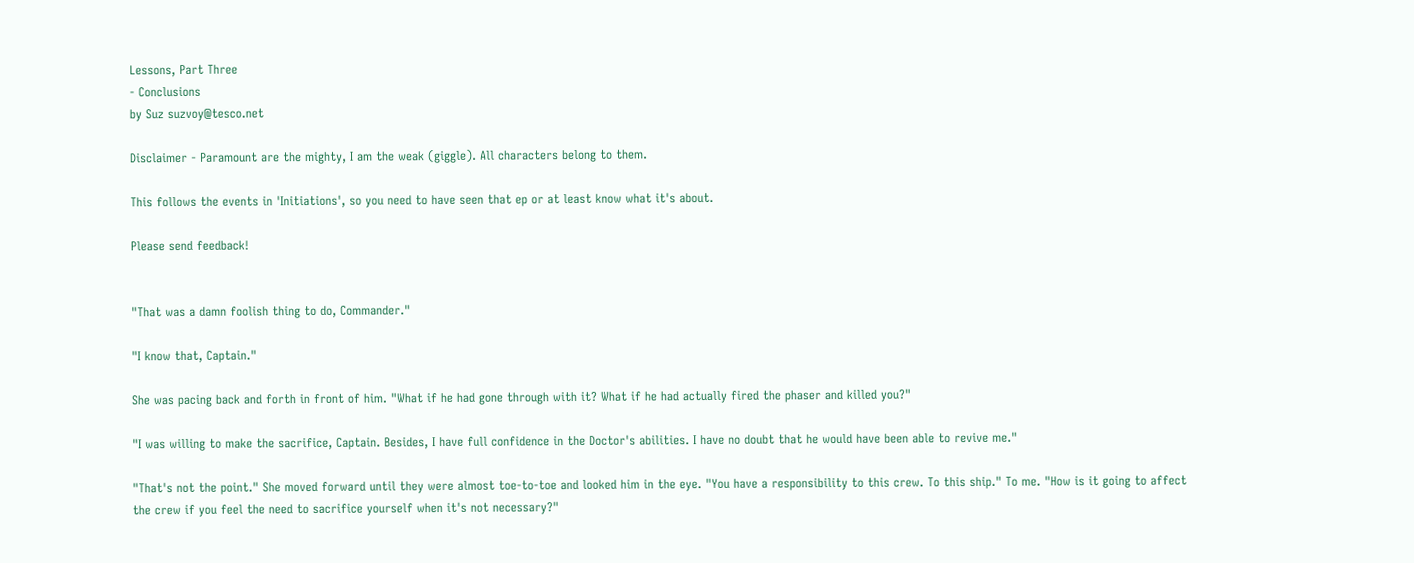Lessons, Part Three
- Conclusions
by Suz suzvoy@tesco.net

Disclaimer - Paramount are the mighty, I am the weak (giggle). All characters belong to them.

This follows the events in 'Initiations', so you need to have seen that ep or at least know what it's about.

Please send feedback!


"That was a damn foolish thing to do, Commander."

"I know that, Captain."

She was pacing back and forth in front of him. "What if he had gone through with it? What if he had actually fired the phaser and killed you?"

"I was willing to make the sacrifice, Captain. Besides, I have full confidence in the Doctor's abilities. I have no doubt that he would have been able to revive me."

"That's not the point." She moved forward until they were almost toe-to-toe and looked him in the eye. "You have a responsibility to this crew. To this ship." To me. "How is it going to affect the crew if you feel the need to sacrifice yourself when it's not necessary?"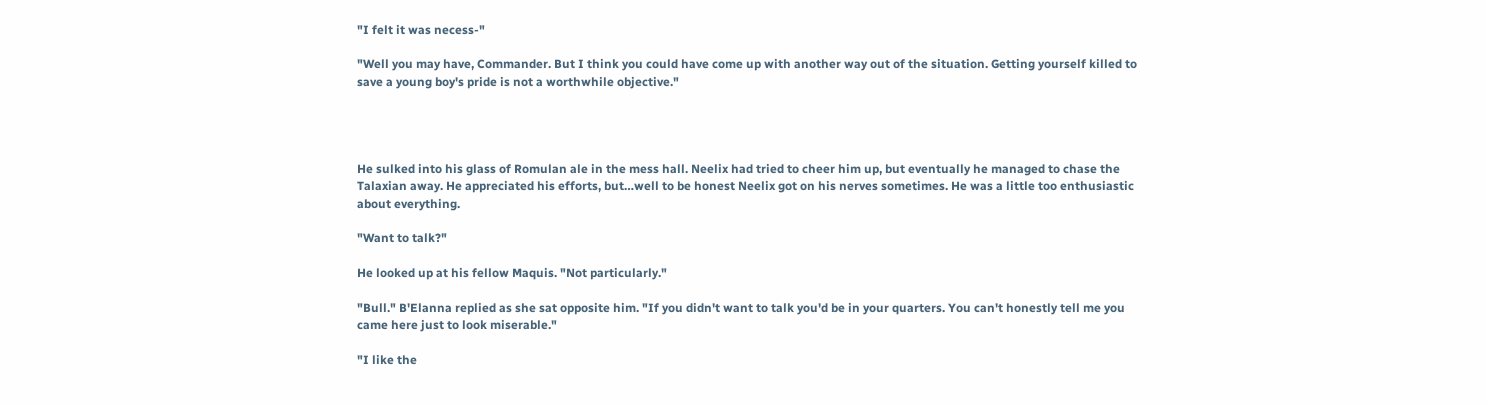"I felt it was necess-"

"Well you may have, Commander. But I think you could have come up with another way out of the situation. Getting yourself killed to save a young boy's pride is not a worthwhile objective."




He sulked into his glass of Romulan ale in the mess hall. Neelix had tried to cheer him up, but eventually he managed to chase the Talaxian away. He appreciated his efforts, but…well to be honest Neelix got on his nerves sometimes. He was a little too enthusiastic about everything.

"Want to talk?"

He looked up at his fellow Maquis. "Not particularly."

"Bull." B'Elanna replied as she sat opposite him. "If you didn't want to talk you'd be in your quarters. You can't honestly tell me you came here just to look miserable."

"I like the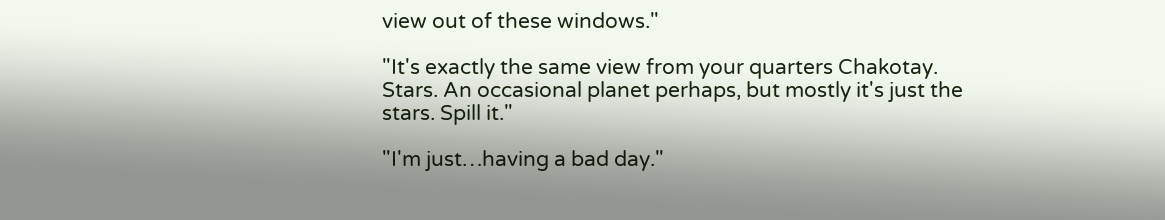view out of these windows."

"It's exactly the same view from your quarters Chakotay. Stars. An occasional planet perhaps, but mostly it's just the stars. Spill it."

"I'm just…having a bad day."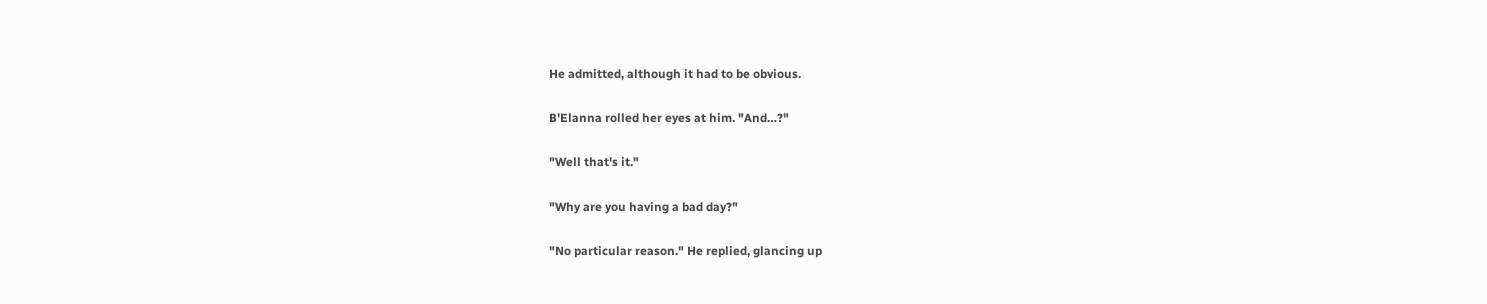He admitted, although it had to be obvious.

B'Elanna rolled her eyes at him. "And…?"

"Well that's it."

"Why are you having a bad day?"

"No particular reason." He replied, glancing up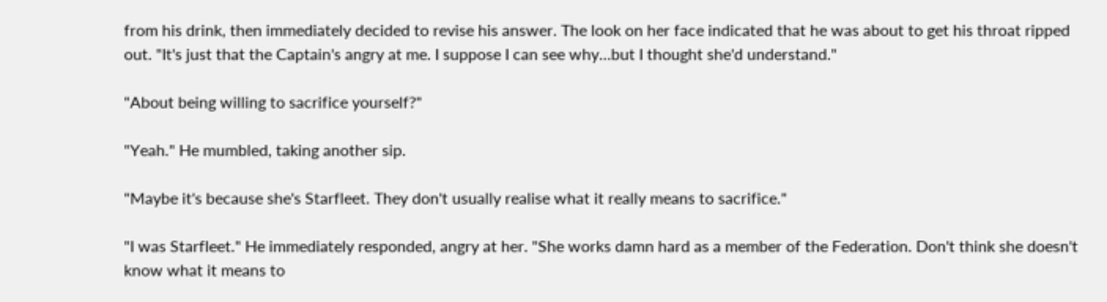from his drink, then immediately decided to revise his answer. The look on her face indicated that he was about to get his throat ripped out. "It's just that the Captain's angry at me. I suppose I can see why…but I thought she'd understand."

"About being willing to sacrifice yourself?"

"Yeah." He mumbled, taking another sip.

"Maybe it's because she's Starfleet. They don't usually realise what it really means to sacrifice."

"I was Starfleet." He immediately responded, angry at her. "She works damn hard as a member of the Federation. Don't think she doesn't know what it means to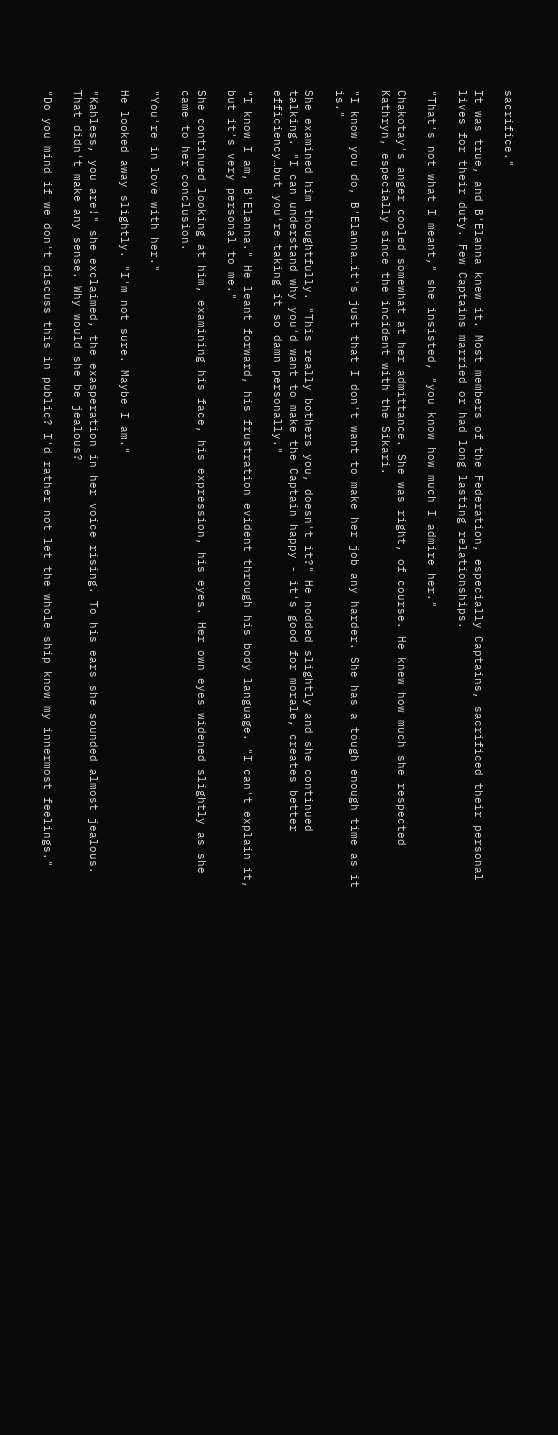sacrifice."

It was true, and B'Elanna knew it. Most members of the Federation, especially Captains, sacrificed their personal lives for their duty. Few Captains married or had long lasting relationships.

"That's not what I meant," she insisted, "you know how much I admire her."

Chakotay's anger cooled somewhat at her admittance. She was right, of course. He knew how much she respected Kathryn, especially since the incident with the Sikari.

"I know you do, B'Elanna…it's just that I don't want to make her job any harder. She has a tough enough time as it is."

She examined him thoughtfully. "This really bothers you, doesn't it?" He nodded slightly and she continued talking. "I can understand why you'd want to make the Captain happy - it's good for morale, creates better efficiency…but you're taking it so damn personally."

"I know I am, B'Elanna." He leant forward, his frustration evident through his body language. "I can't explain it, but it's very personal to me."

She continued looking at him, examining his face, his expression, his eyes. Her own eyes widened slightly as she came to her conclusion.

"You're in love with her."

He looked away slightly. "I'm not sure. Maybe I am."

"Kahless, you are!" she exclaimed, the exasperation in her voice rising. To his ears she sounded almost jealous. That didn't make any sense. Why would she be jealous?

"Do you mind if we don't discuss this in public? I'd rather not let the whole ship know my innermost feelings."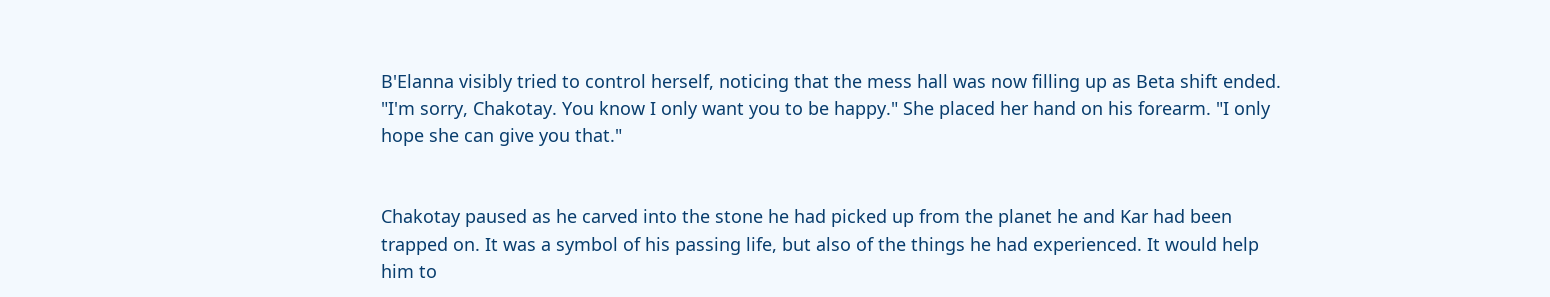B'Elanna visibly tried to control herself, noticing that the mess hall was now filling up as Beta shift ended. "I'm sorry, Chakotay. You know I only want you to be happy." She placed her hand on his forearm. "I only hope she can give you that."


Chakotay paused as he carved into the stone he had picked up from the planet he and Kar had been trapped on. It was a symbol of his passing life, but also of the things he had experienced. It would help him to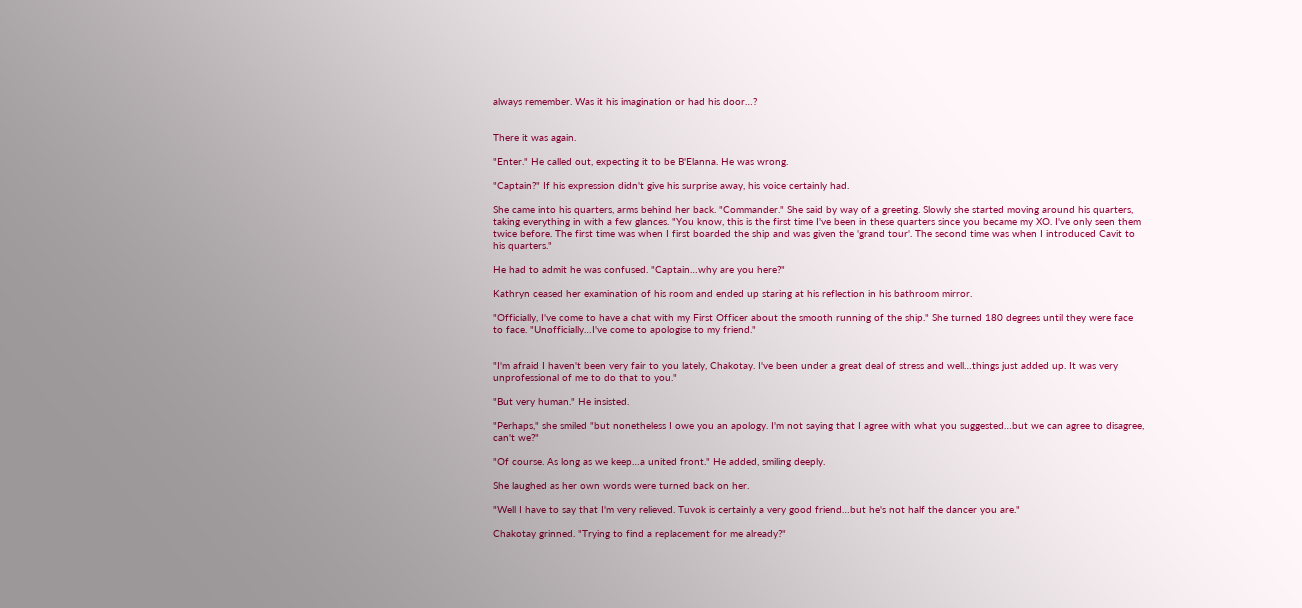always remember. Was it his imagination or had his door…?


There it was again.

"Enter." He called out, expecting it to be B'Elanna. He was wrong.

"Captain?" If his expression didn't give his surprise away, his voice certainly had.

She came into his quarters, arms behind her back. "Commander." She said by way of a greeting. Slowly she started moving around his quarters, taking everything in with a few glances. "You know, this is the first time I've been in these quarters since you became my XO. I've only seen them twice before. The first time was when I first boarded the ship and was given the 'grand tour'. The second time was when I introduced Cavit to his quarters."

He had to admit he was confused. "Captain…why are you here?"

Kathryn ceased her examination of his room and ended up staring at his reflection in his bathroom mirror.

"Officially, I've come to have a chat with my First Officer about the smooth running of the ship." She turned 180 degrees until they were face to face. "Unofficially…I've come to apologise to my friend."


"I'm afraid I haven't been very fair to you lately, Chakotay. I've been under a great deal of stress and well…things just added up. It was very unprofessional of me to do that to you."

"But very human." He insisted.

"Perhaps," she smiled "but nonetheless I owe you an apology. I'm not saying that I agree with what you suggested…but we can agree to disagree, can't we?"

"Of course. As long as we keep…a united front." He added, smiling deeply.

She laughed as her own words were turned back on her.

"Well I have to say that I'm very relieved. Tuvok is certainly a very good friend…but he's not half the dancer you are."

Chakotay grinned. "Trying to find a replacement for me already?"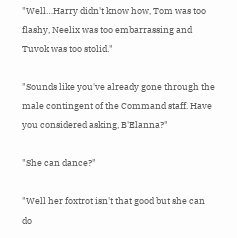"Well…Harry didn't know how, Tom was too flashy, Neelix was too embarrassing and Tuvok was too stolid."

"Sounds like you've already gone through the male contingent of the Command staff. Have you considered asking, B'Elanna?"

"She can dance?"

"Well her foxtrot isn't that good but she can do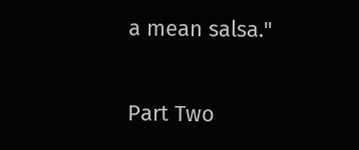a mean salsa."


Part Two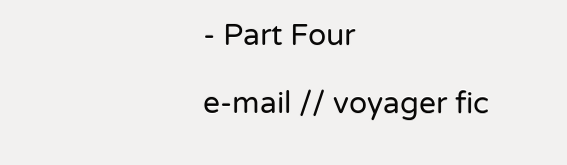- Part Four

e-mail // voyager fic